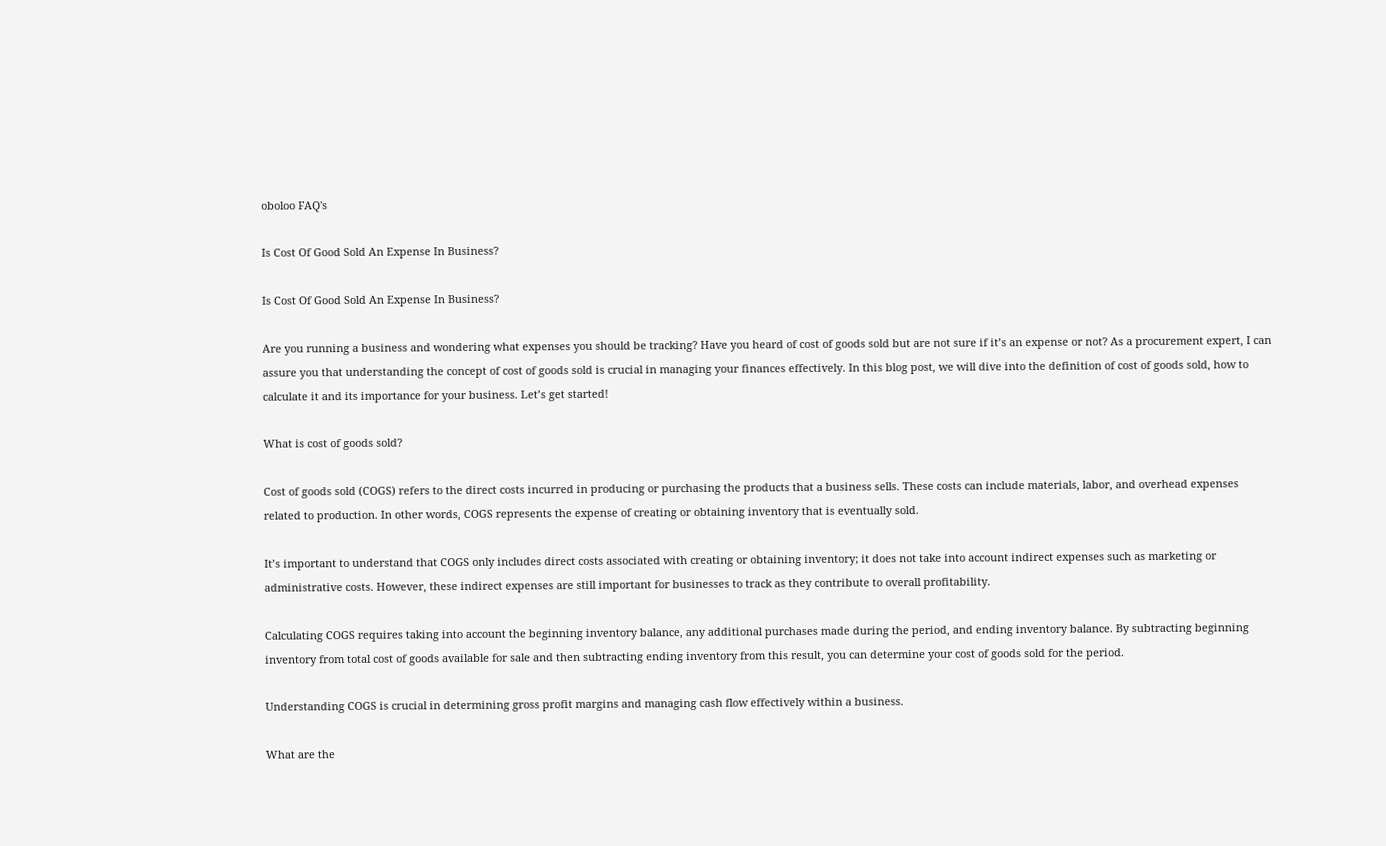oboloo FAQ's

Is Cost Of Good Sold An Expense In Business?

Is Cost Of Good Sold An Expense In Business?

Are you running a business and wondering what expenses you should be tracking? Have you heard of cost of goods sold but are not sure if it’s an expense or not? As a procurement expert, I can assure you that understanding the concept of cost of goods sold is crucial in managing your finances effectively. In this blog post, we will dive into the definition of cost of goods sold, how to calculate it and its importance for your business. Let’s get started!

What is cost of goods sold?

Cost of goods sold (COGS) refers to the direct costs incurred in producing or purchasing the products that a business sells. These costs can include materials, labor, and overhead expenses related to production. In other words, COGS represents the expense of creating or obtaining inventory that is eventually sold.

It’s important to understand that COGS only includes direct costs associated with creating or obtaining inventory; it does not take into account indirect expenses such as marketing or administrative costs. However, these indirect expenses are still important for businesses to track as they contribute to overall profitability.

Calculating COGS requires taking into account the beginning inventory balance, any additional purchases made during the period, and ending inventory balance. By subtracting beginning inventory from total cost of goods available for sale and then subtracting ending inventory from this result, you can determine your cost of goods sold for the period.

Understanding COGS is crucial in determining gross profit margins and managing cash flow effectively within a business.

What are the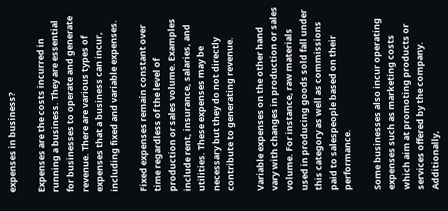expenses in business?

Expenses are the costs incurred in running a business. They are essential for businesses to operate and generate revenue. There are various types of expenses that a business can incur, including fixed and variable expenses.

Fixed expenses remain constant over time regardless of the level of production or sales volume. Examples include rent, insurance, salaries, and utilities. These expenses may be necessary but they do not directly contribute to generating revenue.

Variable expenses on the other hand vary with changes in production or sales volume. For instance, raw materials used in producing goods sold fall under this category as well as commissions paid to salespeople based on their performance.

Some businesses also incur operating expenses such as marketing costs which aim at promoting products or services offered by the company. Additionally,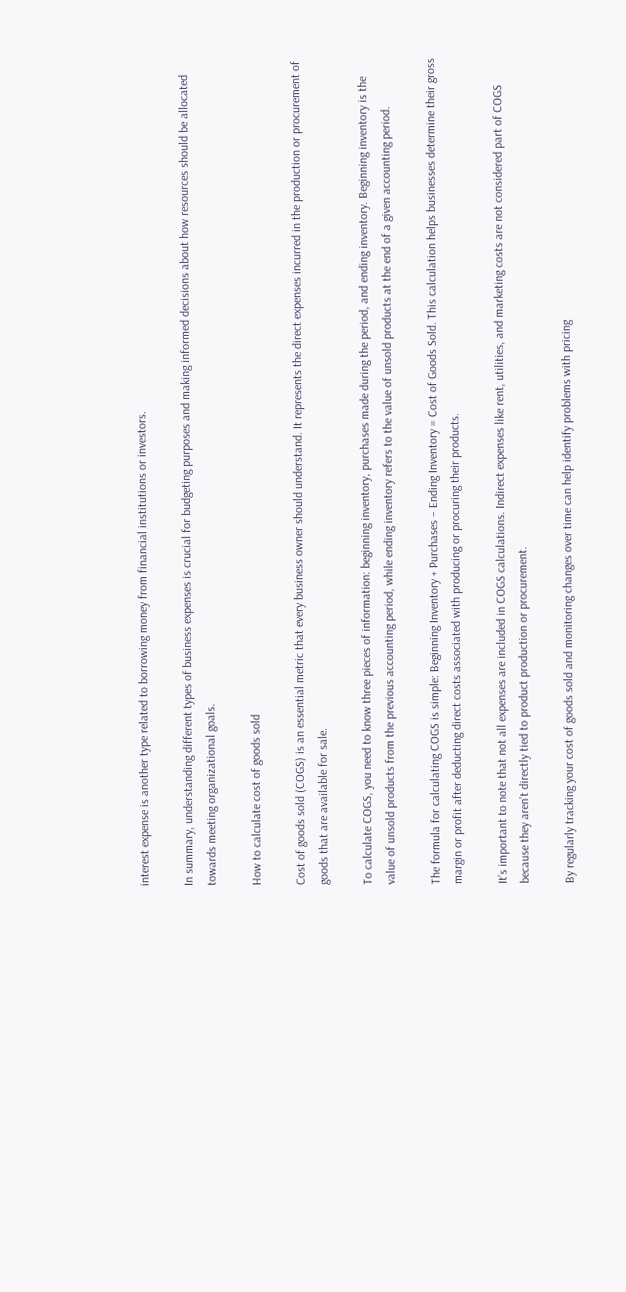interest expense is another type related to borrowing money from financial institutions or investors.

In summary, understanding different types of business expenses is crucial for budgeting purposes and making informed decisions about how resources should be allocated towards meeting organizational goals.

How to calculate cost of goods sold

Cost of goods sold (COGS) is an essential metric that every business owner should understand. It represents the direct expenses incurred in the production or procurement of goods that are available for sale.

To calculate COGS, you need to know three pieces of information: beginning inventory, purchases made during the period, and ending inventory. Beginning inventory is the value of unsold products from the previous accounting period, while ending inventory refers to the value of unsold products at the end of a given accounting period.

The formula for calculating COGS is simple: Beginning Inventory + Purchases – Ending Inventory = Cost of Goods Sold. This calculation helps businesses determine their gross margin or profit after deducting direct costs associated with producing or procuring their products.

It’s important to note that not all expenses are included in COGS calculations. Indirect expenses like rent, utilities, and marketing costs are not considered part of COGS because they aren’t directly tied to product production or procurement.

By regularly tracking your cost of goods sold and monitoring changes over time can help identify problems with pricing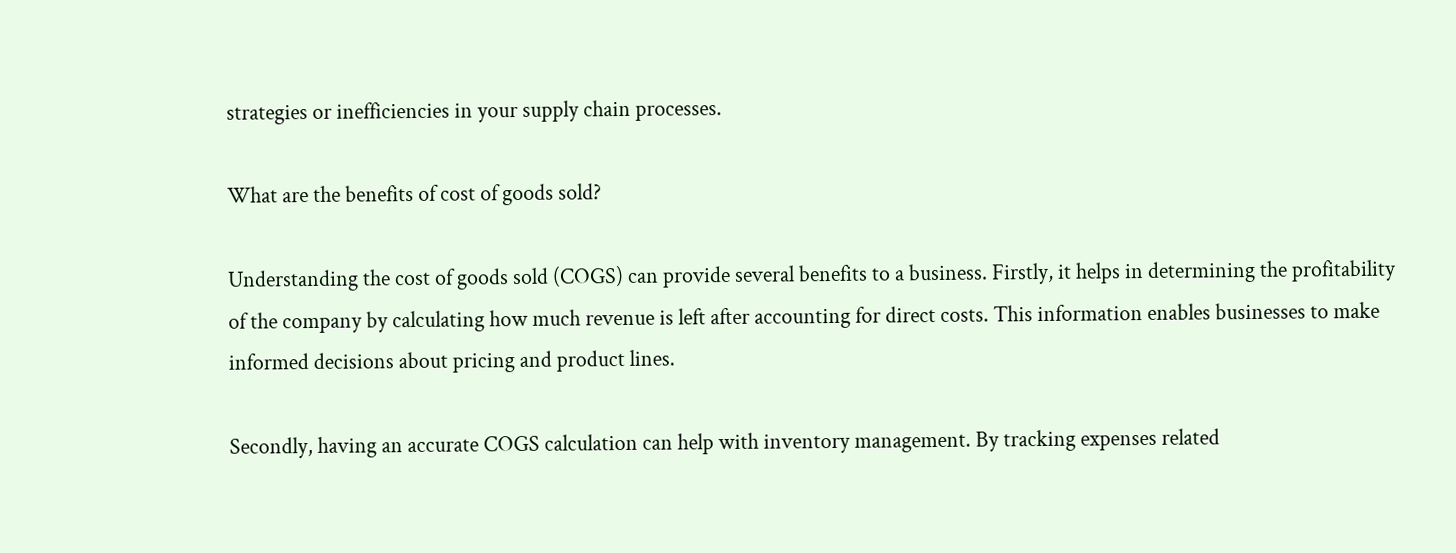strategies or inefficiencies in your supply chain processes.

What are the benefits of cost of goods sold?

Understanding the cost of goods sold (COGS) can provide several benefits to a business. Firstly, it helps in determining the profitability of the company by calculating how much revenue is left after accounting for direct costs. This information enables businesses to make informed decisions about pricing and product lines.

Secondly, having an accurate COGS calculation can help with inventory management. By tracking expenses related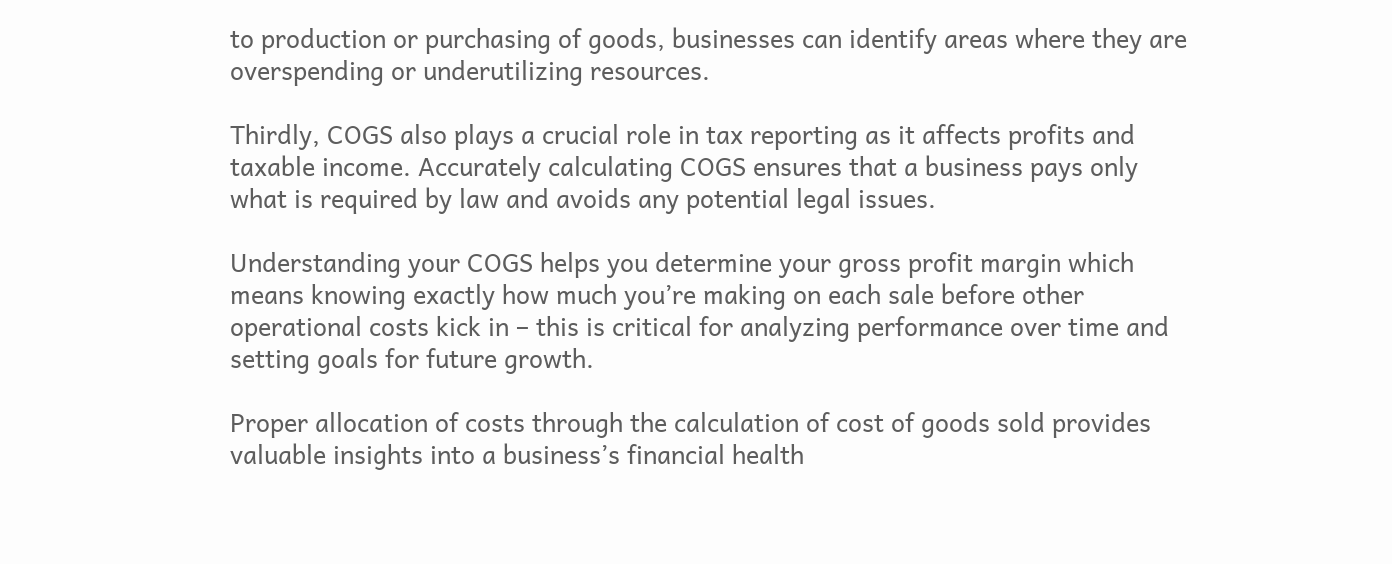to production or purchasing of goods, businesses can identify areas where they are overspending or underutilizing resources.

Thirdly, COGS also plays a crucial role in tax reporting as it affects profits and taxable income. Accurately calculating COGS ensures that a business pays only what is required by law and avoids any potential legal issues.

Understanding your COGS helps you determine your gross profit margin which means knowing exactly how much you’re making on each sale before other operational costs kick in – this is critical for analyzing performance over time and setting goals for future growth.

Proper allocation of costs through the calculation of cost of goods sold provides valuable insights into a business’s financial health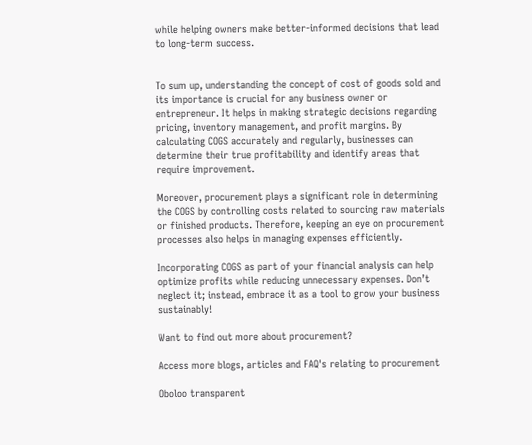while helping owners make better-informed decisions that lead to long-term success.


To sum up, understanding the concept of cost of goods sold and its importance is crucial for any business owner or entrepreneur. It helps in making strategic decisions regarding pricing, inventory management, and profit margins. By calculating COGS accurately and regularly, businesses can determine their true profitability and identify areas that require improvement.

Moreover, procurement plays a significant role in determining the COGS by controlling costs related to sourcing raw materials or finished products. Therefore, keeping an eye on procurement processes also helps in managing expenses efficiently.

Incorporating COGS as part of your financial analysis can help optimize profits while reducing unnecessary expenses. Don’t neglect it; instead, embrace it as a tool to grow your business sustainably!

Want to find out more about procurement?

Access more blogs, articles and FAQ's relating to procurement

Oboloo transparent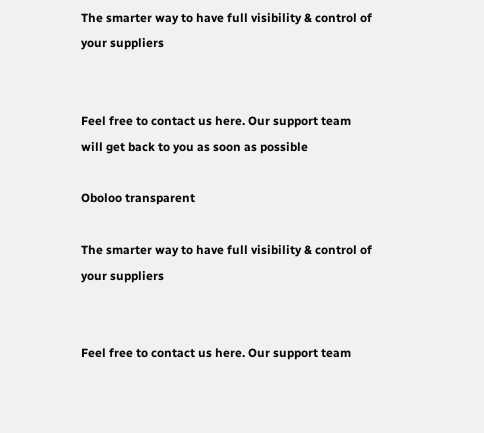The smarter way to have full visibility & control of your suppliers


Feel free to contact us here. Our support team will get back to you as soon as possible

Oboloo transparent

The smarter way to have full visibility & control of your suppliers


Feel free to contact us here. Our support team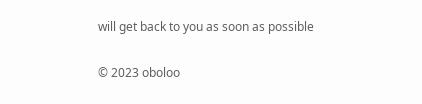will get back to you as soon as possible

© 2023 oboloo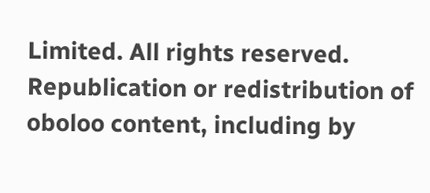Limited. All rights reserved. Republication or redistribution of oboloo content, including by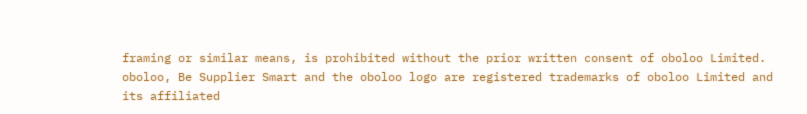framing or similar means, is prohibited without the prior written consent of oboloo Limited. oboloo, Be Supplier Smart and the oboloo logo are registered trademarks of oboloo Limited and its affiliated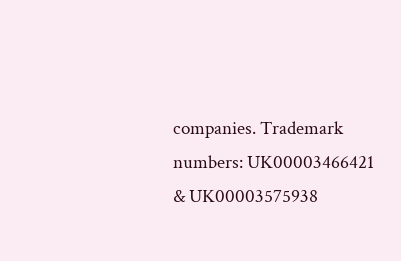companies. Trademark numbers: UK00003466421 & UK00003575938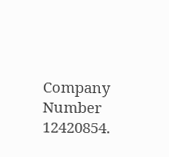Company Number 12420854.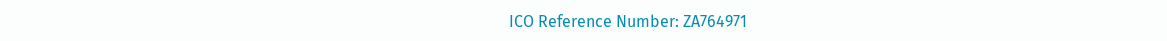ICO Reference Number: ZA764971